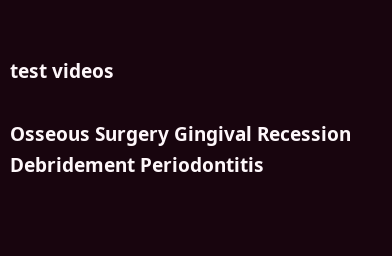test videos

Osseous Surgery Gingival Recession Debridement Periodontitis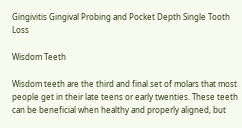Gingivitis Gingival Probing and Pocket Depth Single Tooth Loss

Wisdom Teeth

Wisdom teeth are the third and final set of molars that most people get in their late teens or early twenties. These teeth can be beneficial when healthy and properly aligned, but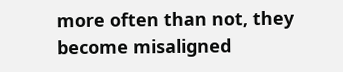more often than not, they become misaligned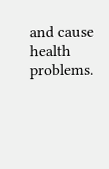and cause health problems.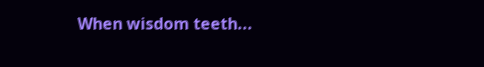When wisdom teeth...